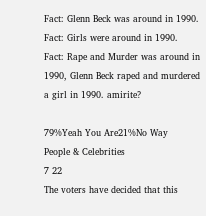Fact: Glenn Beck was around in 1990. Fact: Girls were around in 1990. Fact: Rape and Murder was around in 1990, Glenn Beck raped and murdered a girl in 1990. amirite?

79%Yeah You Are21%No Way
People & Celebrities
7 22
The voters have decided that this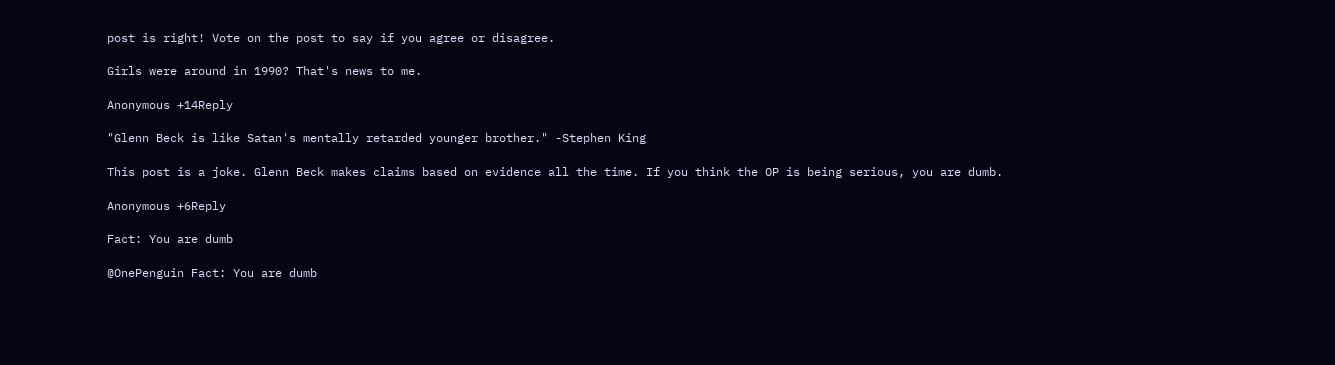post is right! Vote on the post to say if you agree or disagree.

Girls were around in 1990? That's news to me.

Anonymous +14Reply

"Glenn Beck is like Satan's mentally retarded younger brother." -Stephen King

This post is a joke. Glenn Beck makes claims based on evidence all the time. If you think the OP is being serious, you are dumb.

Anonymous +6Reply

Fact: You are dumb

@OnePenguin Fact: You are dumb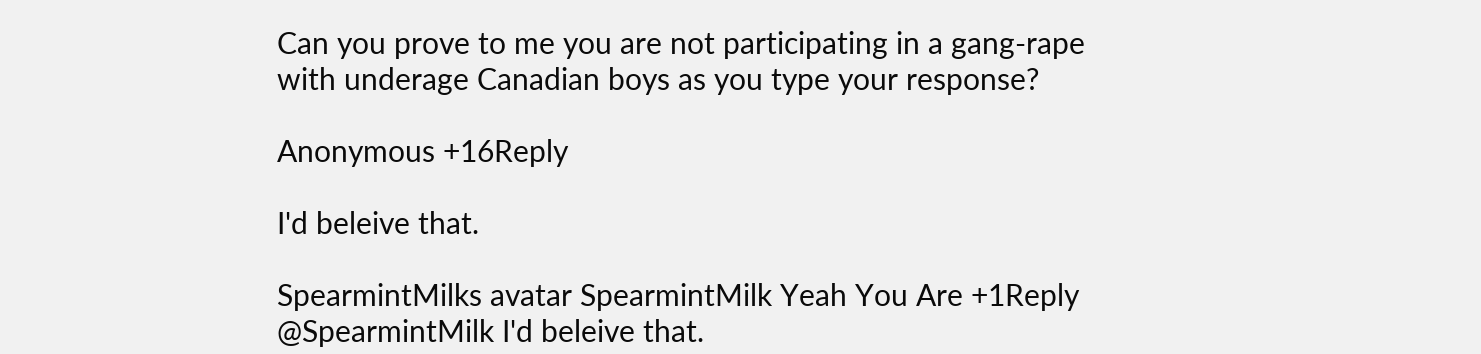Can you prove to me you are not participating in a gang-rape with underage Canadian boys as you type your response?

Anonymous +16Reply

I'd beleive that.

SpearmintMilks avatar SpearmintMilk Yeah You Are +1Reply
@SpearmintMilk I'd beleive that.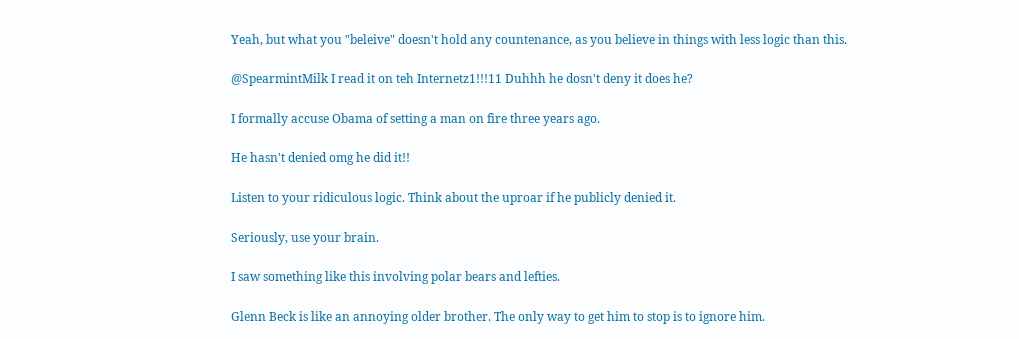Yeah, but what you "beleive" doesn't hold any countenance, as you believe in things with less logic than this.

@SpearmintMilk I read it on teh Internetz1!!!11 Duhhh he dosn't deny it does he?

I formally accuse Obama of setting a man on fire three years ago.

He hasn't denied omg he did it!!

Listen to your ridiculous logic. Think about the uproar if he publicly denied it.

Seriously, use your brain.

I saw something like this involving polar bears and lefties.

Glenn Beck is like an annoying older brother. The only way to get him to stop is to ignore him.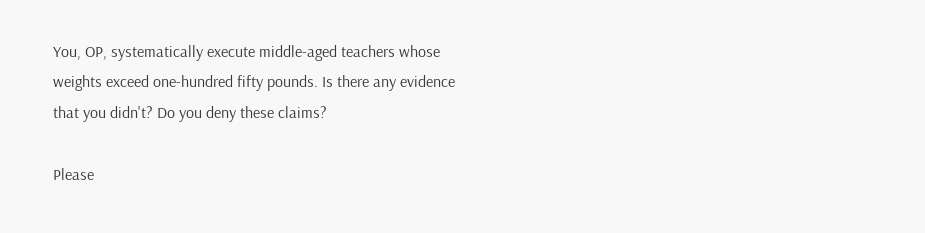You, OP, systematically execute middle-aged teachers whose weights exceed one-hundred fifty pounds. Is there any evidence that you didn't? Do you deny these claims?

Please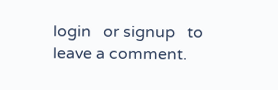login   or signup   to leave a comment.